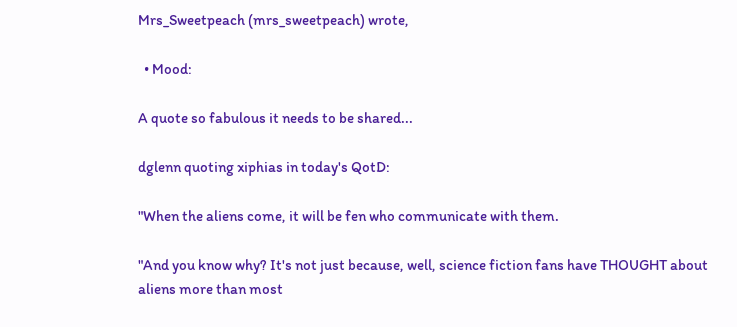Mrs_Sweetpeach (mrs_sweetpeach) wrote,

  • Mood:

A quote so fabulous it needs to be shared...

dglenn quoting xiphias in today's QotD:

"When the aliens come, it will be fen who communicate with them.

"And you know why? It's not just because, well, science fiction fans have THOUGHT about aliens more than most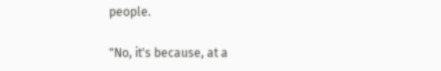people.

"No, it's because, at a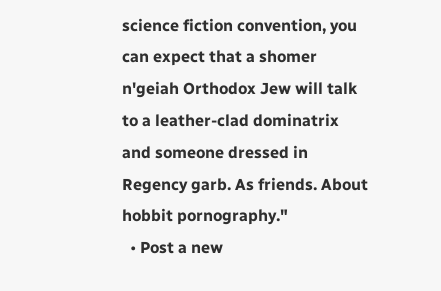science fiction convention, you can expect that a shomer n'geiah Orthodox Jew will talk to a leather-clad dominatrix and someone dressed in Regency garb. As friends. About hobbit pornography."
  • Post a new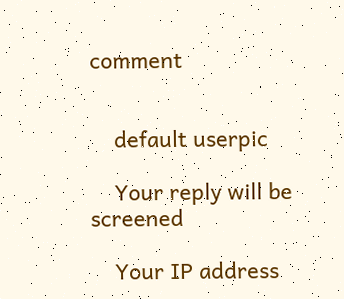comment


    default userpic

    Your reply will be screened

    Your IP address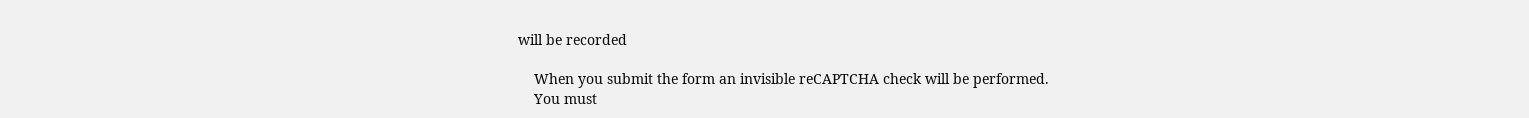will be recorded

    When you submit the form an invisible reCAPTCHA check will be performed.
    You must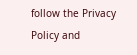follow the Privacy Policy and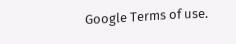Google Terms of use.